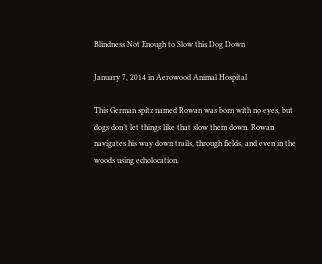Blindness Not Enough to Slow this Dog Down

January 7, 2014 in Aerowood Animal Hospital

This German spitz named Rowan was born with no eyes, but dogs don’t let things like that slow them down. Rowan navigates his way down trails, through fields, and even in the woods using echolocation.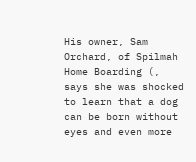His owner, Sam Orchard, of Spilmah Home Boarding (, says she was shocked to learn that a dog can be born without eyes and even more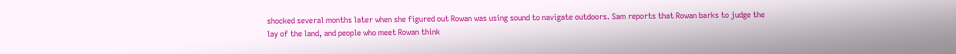shocked several months later when she figured out Rowan was using sound to navigate outdoors. Sam reports that Rowan barks to judge the lay of the land, and people who meet Rowan think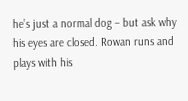he’s just a normal dog – but ask why his eyes are closed. Rowan runs and plays with his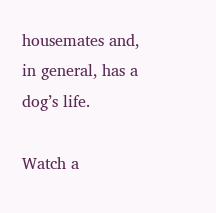housemates and, in general, has a dog’s life.

Watch a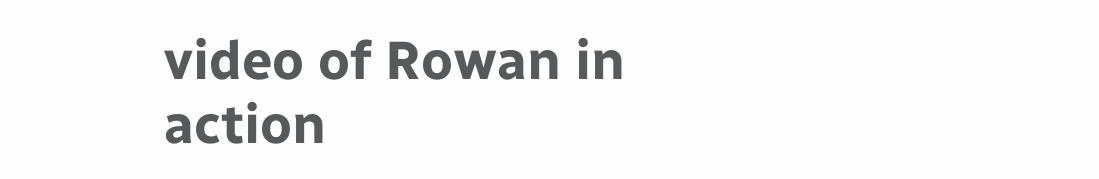video of Rowan in action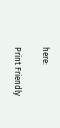here:

Print Friendly